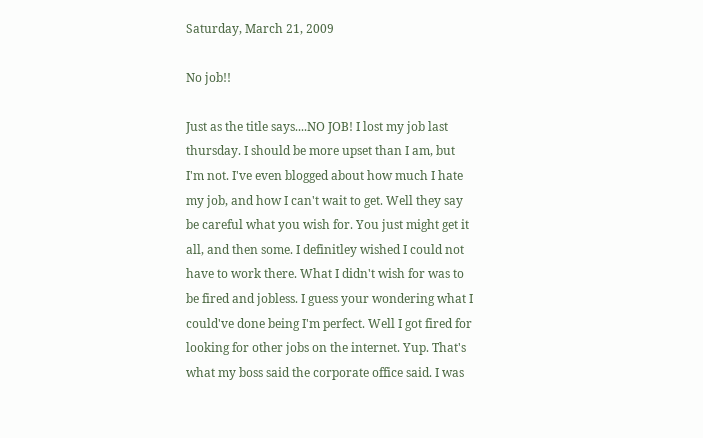Saturday, March 21, 2009

No job!!

Just as the title says....NO JOB! I lost my job last thursday. I should be more upset than I am, but I'm not. I've even blogged about how much I hate my job, and how I can't wait to get. Well they say be careful what you wish for. You just might get it all, and then some. I definitley wished I could not have to work there. What I didn't wish for was to be fired and jobless. I guess your wondering what I could've done being I'm perfect. Well I got fired for looking for other jobs on the internet. Yup. That's what my boss said the corporate office said. I was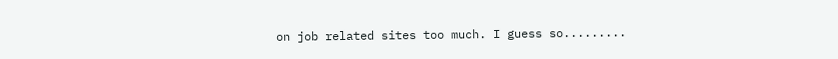on job related sites too much. I guess so.........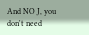And NO J, you don't need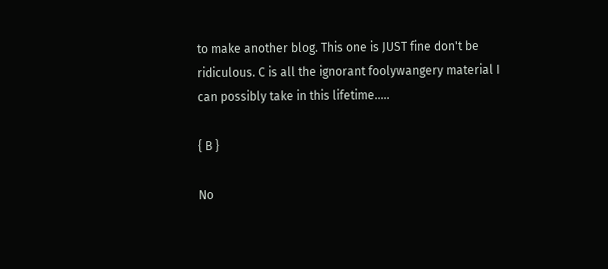to make another blog. This one is JUST fine don't be ridiculous. C is all the ignorant foolywangery material I can possibly take in this lifetime.....

{ B }

No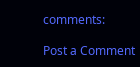comments:

Post a Comment